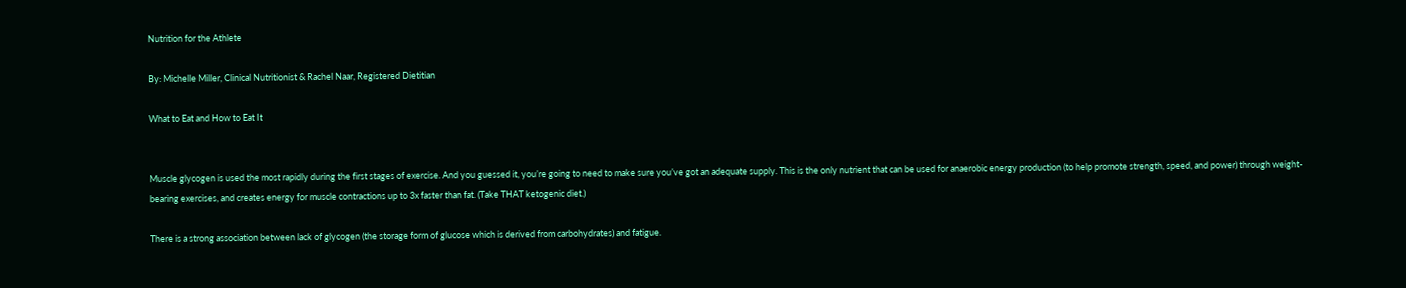Nutrition for the Athlete

By: Michelle Miller, Clinical Nutritionist & Rachel Naar, Registered Dietitian

What to Eat and How to Eat It


Muscle glycogen is used the most rapidly during the first stages of exercise. And you guessed it, you’re going to need to make sure you’ve got an adequate supply. This is the only nutrient that can be used for anaerobic energy production (to help promote strength, speed, and power) through weight-bearing exercises, and creates energy for muscle contractions up to 3x faster than fat. (Take THAT ketogenic diet.)

There is a strong association between lack of glycogen (the storage form of glucose which is derived from carbohydrates) and fatigue.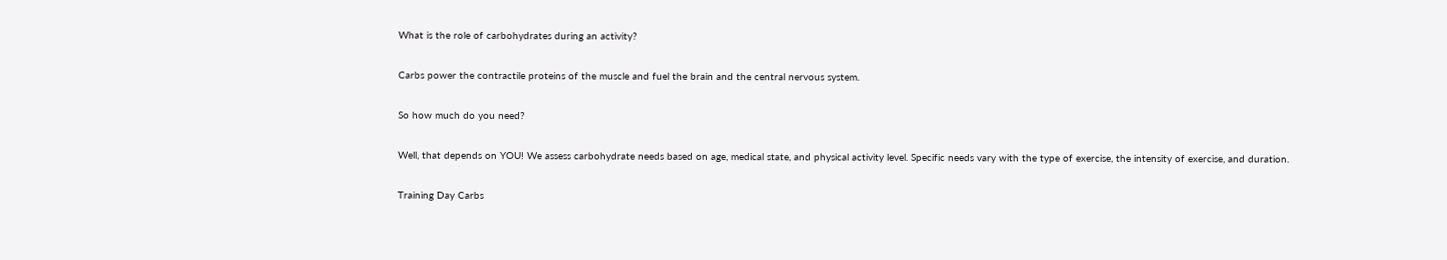What is the role of carbohydrates during an activity?

Carbs power the contractile proteins of the muscle and fuel the brain and the central nervous system.

So how much do you need?

Well, that depends on YOU! We assess carbohydrate needs based on age, medical state, and physical activity level. Specific needs vary with the type of exercise, the intensity of exercise, and duration.

Training Day Carbs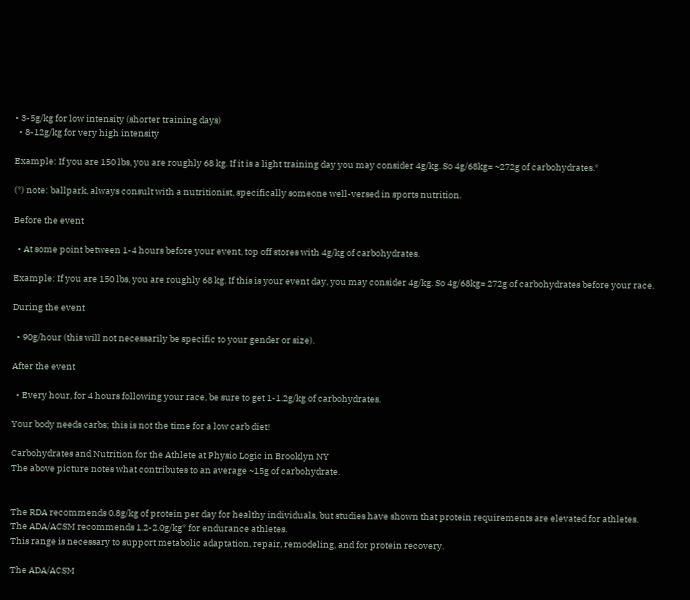• 3-5g/kg for low intensity (shorter training days)
  • 8-12g/kg for very high intensity

Example: If you are 150 lbs, you are roughly 68 kg. If it is a light training day you may consider 4g/kg. So 4g/68kg= ~272g of carbohydrates.*

(*) note: ballpark, always consult with a nutritionist, specifically someone well-versed in sports nutrition.

Before the event

  • At some point between 1-4 hours before your event, top off stores with 4g/kg of carbohydrates.

Example: If you are 150 lbs, you are roughly 68 kg. If this is your event day, you may consider 4g/kg. So 4g/68kg= 272g of carbohydrates before your race.

During the event

  • 90g/hour (this will not necessarily be specific to your gender or size).

After the event

  • Every hour, for 4 hours following your race, be sure to get 1-1.2g/kg of carbohydrates.

Your body needs carbs; this is not the time for a low carb diet!

Carbohydrates and Nutrition for the Athlete at Physio Logic in Brooklyn NY
The above picture notes what contributes to an average ~15g of carbohydrate.


The RDA recommends 0.8g/kg of protein per day for healthy individuals, but studies have shown that protein requirements are elevated for athletes. The ADA/ACSM recommends 1.2-2.0g/kg* for endurance athletes.
This range is necessary to support metabolic adaptation, repair, remodeling, and for protein recovery.

The ADA/ACSM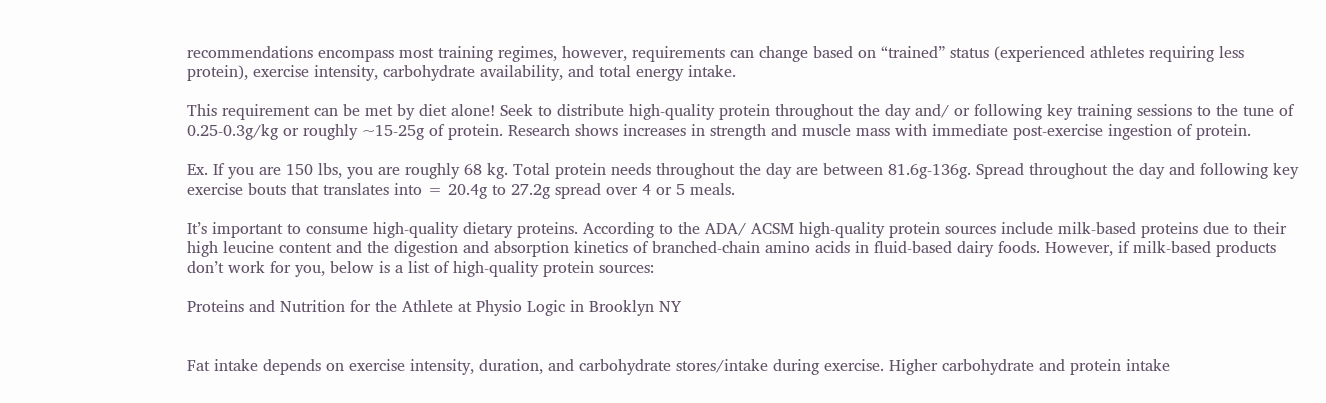recommendations encompass most training regimes, however, requirements can change based on “trained” status (experienced athletes requiring less protein), exercise intensity, carbohydrate availability, and total energy intake.

This requirement can be met by diet alone! Seek to distribute high-quality protein throughout the day and/ or following key training sessions to the tune of 0.25-0.3g/kg or roughly ~15-25g of protein. Research shows increases in strength and muscle mass with immediate post-exercise ingestion of protein.

Ex. If you are 150 lbs, you are roughly 68 kg. Total protein needs throughout the day are between 81.6g-136g. Spread throughout the day and following key exercise bouts that translates into = 20.4g to 27.2g spread over 4 or 5 meals.

It’s important to consume high-quality dietary proteins. According to the ADA/ ACSM high-quality protein sources include milk-based proteins due to their high leucine content and the digestion and absorption kinetics of branched-chain amino acids in fluid-based dairy foods. However, if milk-based products don’t work for you, below is a list of high-quality protein sources:

Proteins and Nutrition for the Athlete at Physio Logic in Brooklyn NY


Fat intake depends on exercise intensity, duration, and carbohydrate stores/intake during exercise. Higher carbohydrate and protein intake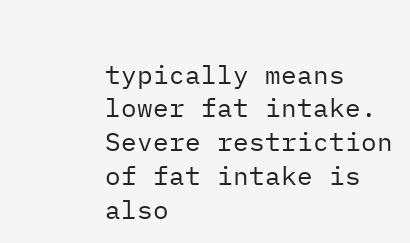typically means lower fat intake. Severe restriction of fat intake is also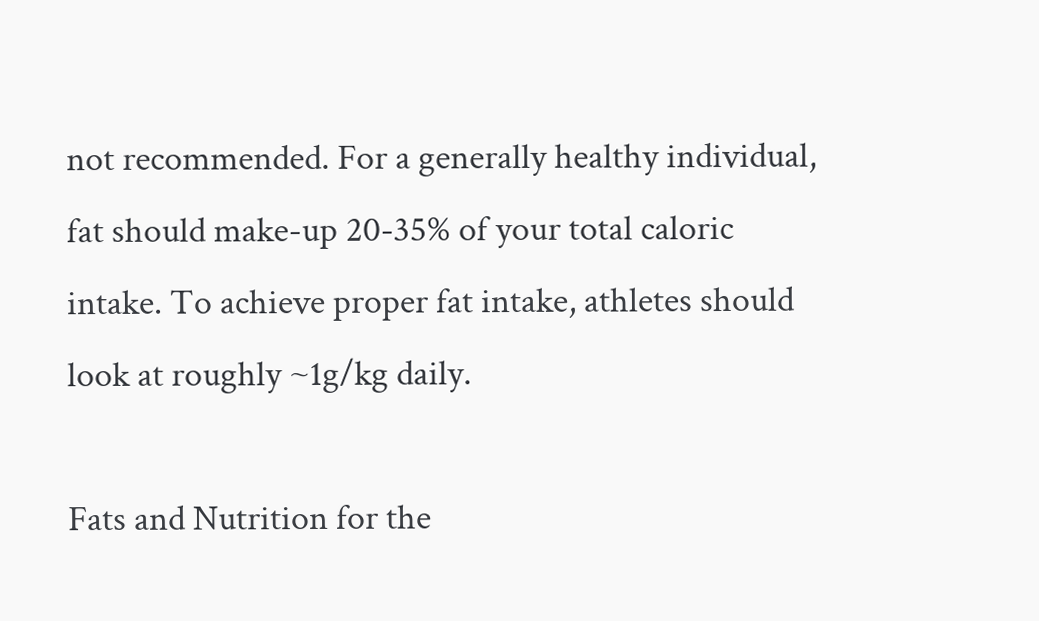not recommended. For a generally healthy individual, fat should make-up 20-35% of your total caloric intake. To achieve proper fat intake, athletes should look at roughly ~1g/kg daily.

Fats and Nutrition for the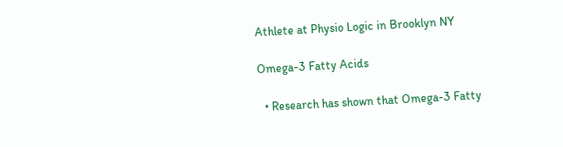Athlete at Physio Logic in Brooklyn NY

Omega-3 Fatty Acids

  • Research has shown that Omega-3 Fatty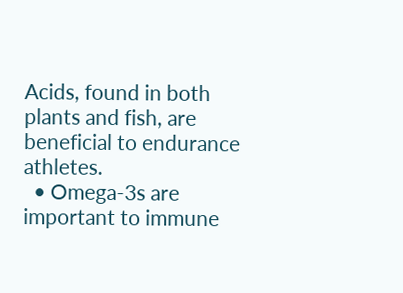Acids, found in both plants and fish, are beneficial to endurance athletes.
  • Omega-3s are important to immune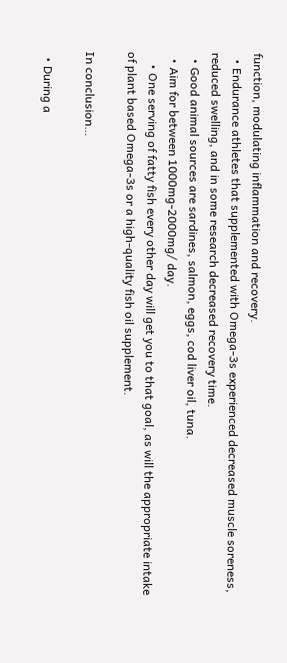function, modulating inflammation and recovery.
  • Endurance athletes that supplemented with Omega-3s experienced decreased muscle soreness, reduced swelling, and in some research decreased recovery time.
  • Good animal sources are sardines, salmon, eggs, cod liver oil, tuna.
  • Aim for between 1000mg-2000mg/ day.
    • One serving of fatty fish every other day will get you to that goal, as will the appropriate intake of plant based Omega-3s or a high-quality fish oil supplement.

In conclusion…

  • During a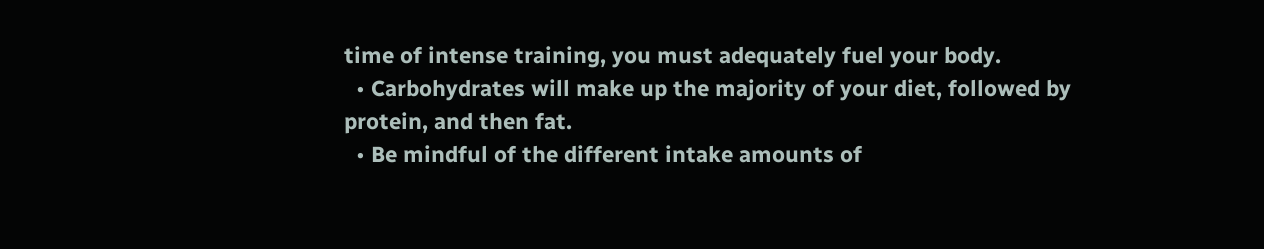time of intense training, you must adequately fuel your body.
  • Carbohydrates will make up the majority of your diet, followed by protein, and then fat.
  • Be mindful of the different intake amounts of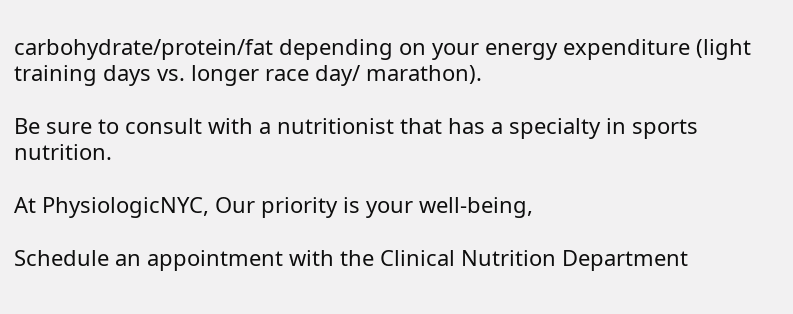carbohydrate/protein/fat depending on your energy expenditure (light training days vs. longer race day/ marathon).

Be sure to consult with a nutritionist that has a specialty in sports nutrition.

At PhysiologicNYC, Our priority is your well-being,

Schedule an appointment with the Clinical Nutrition Department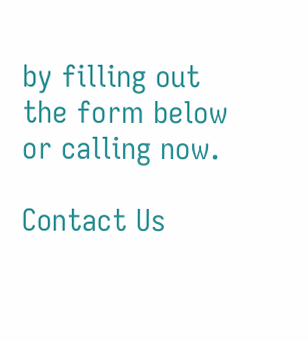by filling out the form below or calling now.

Contact Us